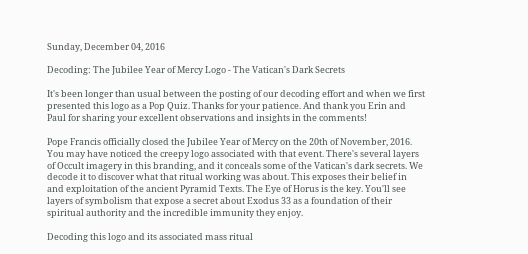Sunday, December 04, 2016

Decoding: The Jubilee Year of Mercy Logo - The Vatican's Dark Secrets

It's been longer than usual between the posting of our decoding effort and when we first presented this logo as a Pop Quiz. Thanks for your patience. And thank you Erin and Paul for sharing your excellent observations and insights in the comments!

Pope Francis officially closed the Jubilee Year of Mercy on the 20th of November, 2016. You may have noticed the creepy logo associated with that event. There's several layers of Occult imagery in this branding, and it conceals some of the Vatican's dark secrets. We decode it to discover what that ritual working was about. This exposes their belief in and exploitation of the ancient Pyramid Texts. The Eye of Horus is the key. You'll see layers of symbolism that expose a secret about Exodus 33 as a foundation of their spiritual authority and the incredible immunity they enjoy.

Decoding this logo and its associated mass ritual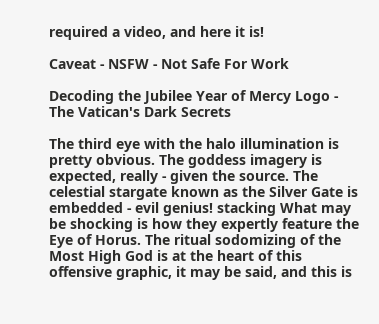required a video, and here it is!

Caveat - NSFW - Not Safe For Work

Decoding the Jubilee Year of Mercy Logo - The Vatican's Dark Secrets

The third eye with the halo illumination is pretty obvious. The goddess imagery is expected, really - given the source. The celestial stargate known as the Silver Gate is embedded - evil genius! stacking What may be shocking is how they expertly feature the Eye of Horus. The ritual sodomizing of the Most High God is at the heart of this offensive graphic, it may be said, and this is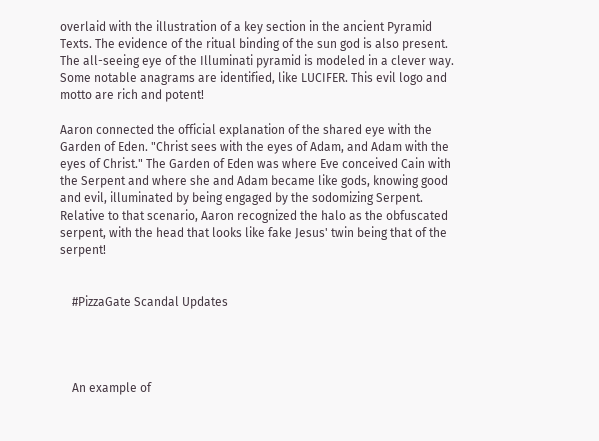overlaid with the illustration of a key section in the ancient Pyramid Texts. The evidence of the ritual binding of the sun god is also present. The all-seeing eye of the Illuminati pyramid is modeled in a clever way. Some notable anagrams are identified, like LUCIFER. This evil logo and motto are rich and potent!

Aaron connected the official explanation of the shared eye with the Garden of Eden. "Christ sees with the eyes of Adam, and Adam with the eyes of Christ." The Garden of Eden was where Eve conceived Cain with the Serpent and where she and Adam became like gods, knowing good and evil, illuminated by being engaged by the sodomizing Serpent. Relative to that scenario, Aaron recognized the halo as the obfuscated serpent, with the head that looks like fake Jesus' twin being that of the serpent!


    #PizzaGate Scandal Updates




    An example of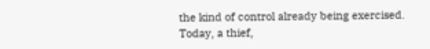the kind of control already being exercised. Today, a thief,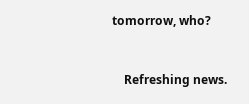tomorrow, who?


    Refreshing news.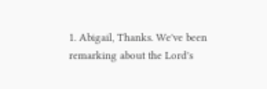1. Abigail, Thanks. We've been remarking about the Lord's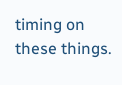timing on these things.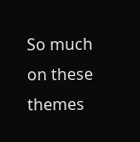So much on these themes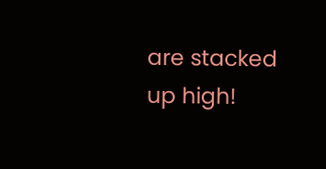are stacked up high!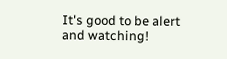It's good to be alert and watching!